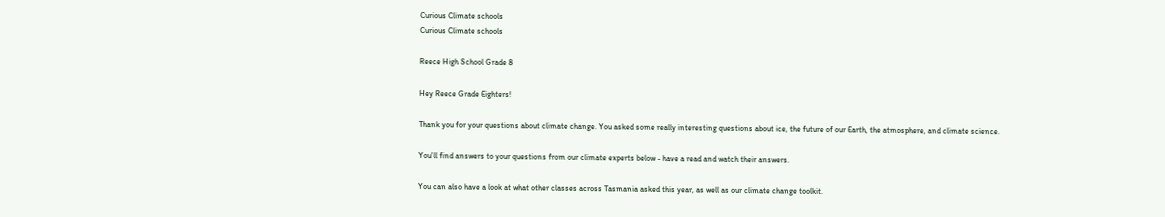Curious Climate schools
Curious Climate schools

Reece High School Grade 8

Hey Reece Grade Eighters!

Thank you for your questions about climate change. You asked some really interesting questions about ice, the future of our Earth, the atmosphere, and climate science.

You'll find answers to your questions from our climate experts below - have a read and watch their answers.

You can also have a look at what other classes across Tasmania asked this year, as well as our climate change toolkit.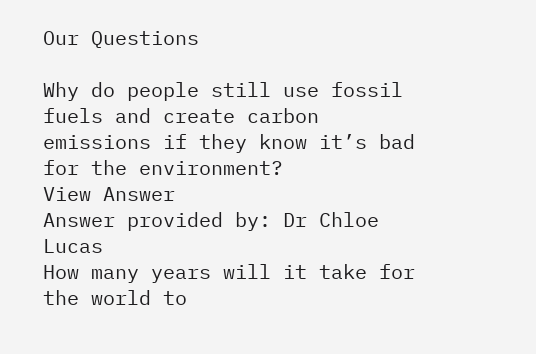Our Questions

Why do people still use fossil fuels and create carbon emissions if they know it’s bad for the environment?
View Answer
Answer provided by: Dr Chloe Lucas
How many years will it take for the world to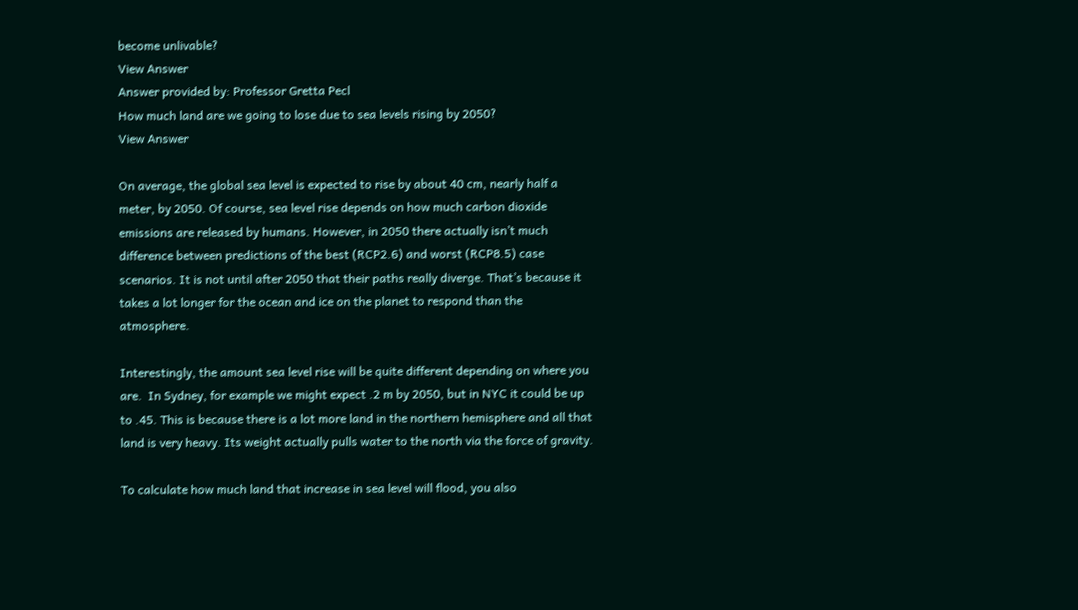become unlivable?
View Answer
Answer provided by: Professor Gretta Pecl
How much land are we going to lose due to sea levels rising by 2050?
View Answer

On average, the global sea level is expected to rise by about 40 cm, nearly half a meter, by 2050. Of course, sea level rise depends on how much carbon dioxide emissions are released by humans. However, in 2050 there actually isn’t much difference between predictions of the best (RCP2.6) and worst (RCP8.5) case scenarios. It is not until after 2050 that their paths really diverge. That’s because it takes a lot longer for the ocean and ice on the planet to respond than the atmosphere.

Interestingly, the amount sea level rise will be quite different depending on where you are.  In Sydney, for example we might expect .2 m by 2050, but in NYC it could be up to .45. This is because there is a lot more land in the northern hemisphere and all that land is very heavy. Its weight actually pulls water to the north via the force of gravity.

To calculate how much land that increase in sea level will flood, you also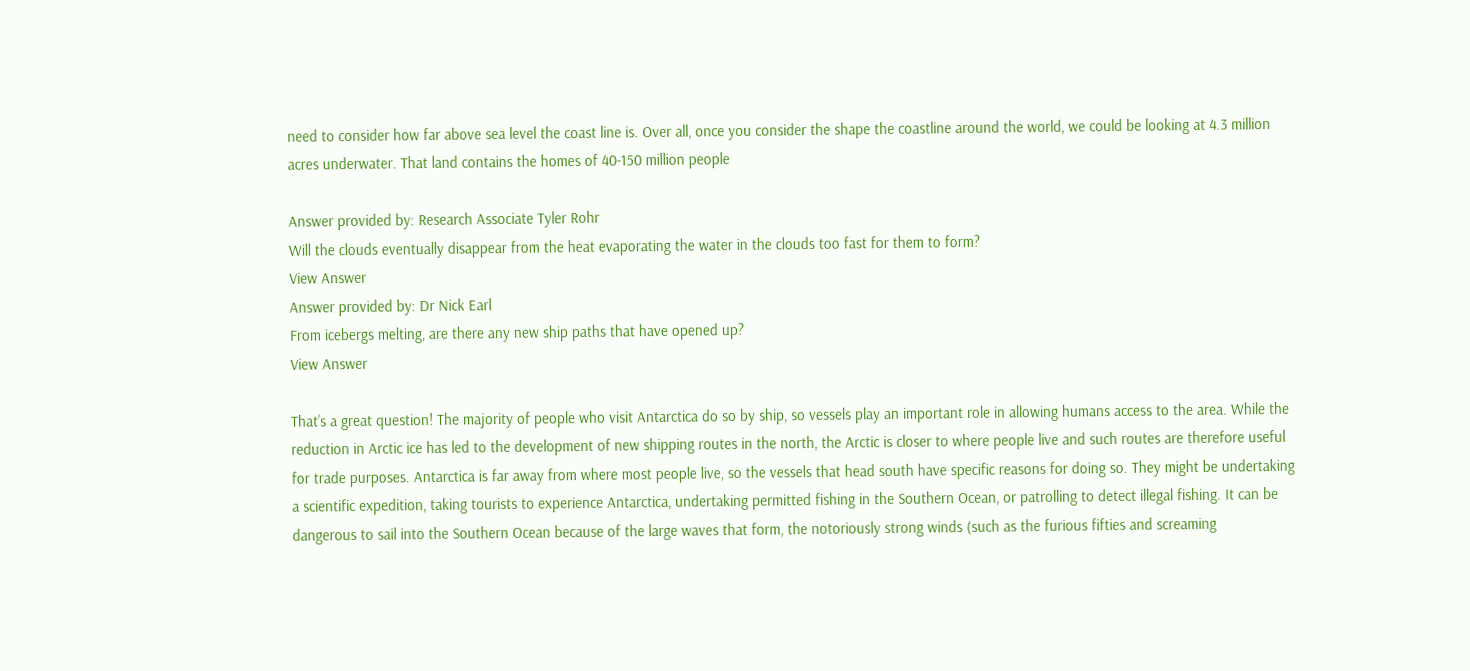need to consider how far above sea level the coast line is. Over all, once you consider the shape the coastline around the world, we could be looking at 4.3 million acres underwater. That land contains the homes of 40-150 million people

Answer provided by: Research Associate Tyler Rohr
Will the clouds eventually disappear from the heat evaporating the water in the clouds too fast for them to form?
View Answer
Answer provided by: Dr Nick Earl
From icebergs melting, are there any new ship paths that have opened up?
View Answer

That’s a great question! The majority of people who visit Antarctica do so by ship, so vessels play an important role in allowing humans access to the area. While the reduction in Arctic ice has led to the development of new shipping routes in the north, the Arctic is closer to where people live and such routes are therefore useful for trade purposes. Antarctica is far away from where most people live, so the vessels that head south have specific reasons for doing so. They might be undertaking a scientific expedition, taking tourists to experience Antarctica, undertaking permitted fishing in the Southern Ocean, or patrolling to detect illegal fishing. It can be dangerous to sail into the Southern Ocean because of the large waves that form, the notoriously strong winds (such as the furious fifties and screaming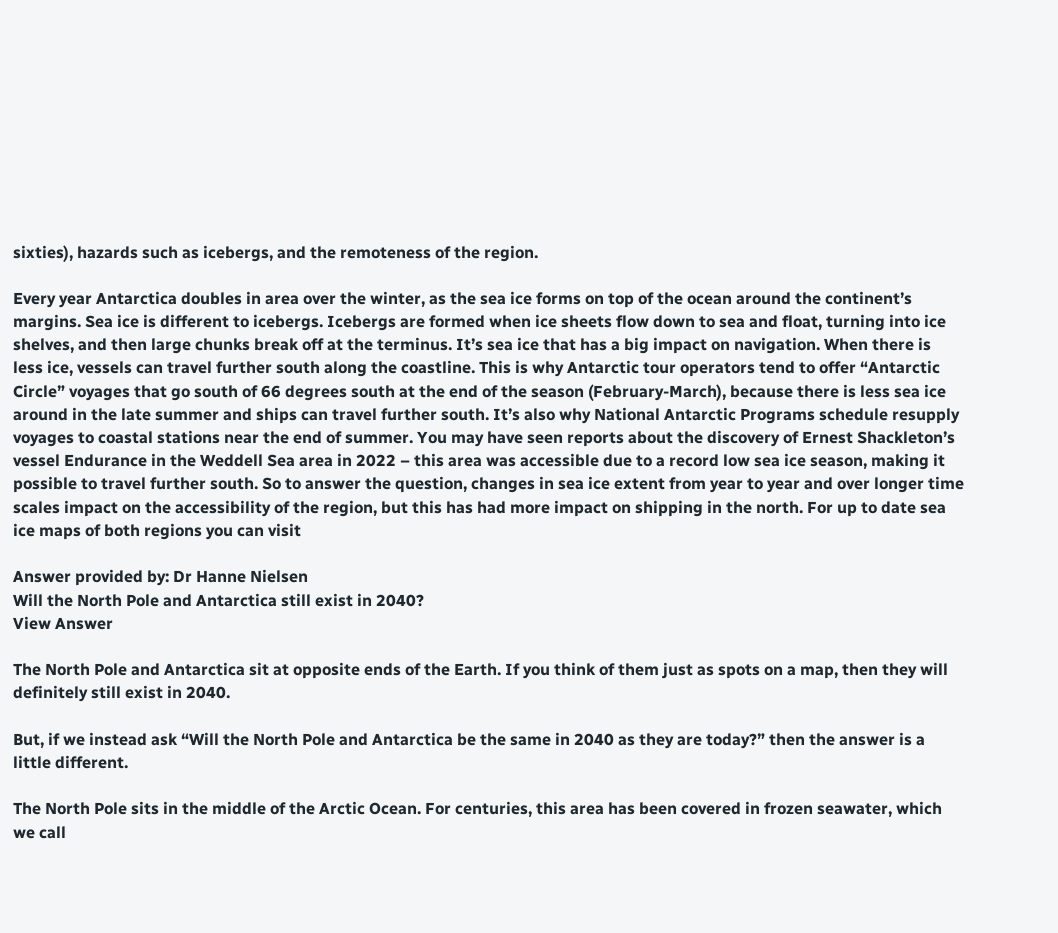sixties), hazards such as icebergs, and the remoteness of the region.

Every year Antarctica doubles in area over the winter, as the sea ice forms on top of the ocean around the continent’s margins. Sea ice is different to icebergs. Icebergs are formed when ice sheets flow down to sea and float, turning into ice shelves, and then large chunks break off at the terminus. It’s sea ice that has a big impact on navigation. When there is less ice, vessels can travel further south along the coastline. This is why Antarctic tour operators tend to offer “Antarctic Circle” voyages that go south of 66 degrees south at the end of the season (February-March), because there is less sea ice around in the late summer and ships can travel further south. It’s also why National Antarctic Programs schedule resupply voyages to coastal stations near the end of summer. You may have seen reports about the discovery of Ernest Shackleton’s vessel Endurance in the Weddell Sea area in 2022 – this area was accessible due to a record low sea ice season, making it possible to travel further south. So to answer the question, changes in sea ice extent from year to year and over longer time scales impact on the accessibility of the region, but this has had more impact on shipping in the north. For up to date sea ice maps of both regions you can visit

Answer provided by: Dr Hanne Nielsen
Will the North Pole and Antarctica still exist in 2040?
View Answer

The North Pole and Antarctica sit at opposite ends of the Earth. If you think of them just as spots on a map, then they will definitely still exist in 2040.

But, if we instead ask “Will the North Pole and Antarctica be the same in 2040 as they are today?” then the answer is a little different.

The North Pole sits in the middle of the Arctic Ocean. For centuries, this area has been covered in frozen seawater, which we call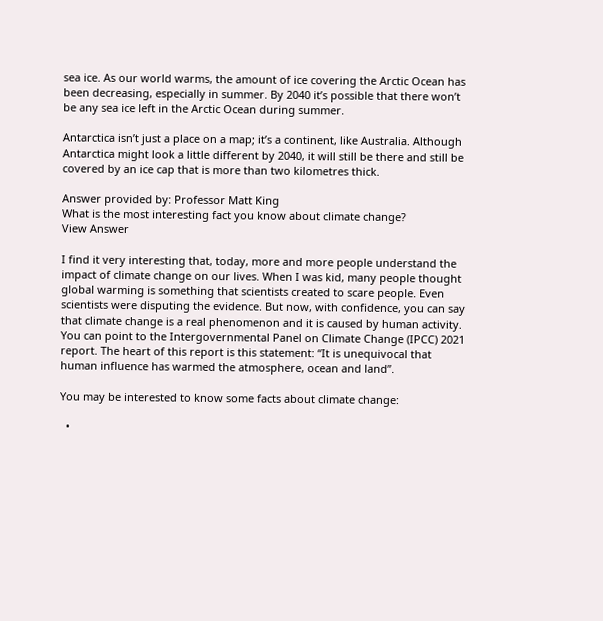sea ice. As our world warms, the amount of ice covering the Arctic Ocean has been decreasing, especially in summer. By 2040 it’s possible that there won’t be any sea ice left in the Arctic Ocean during summer.

Antarctica isn’t just a place on a map; it’s a continent, like Australia. Although Antarctica might look a little different by 2040, it will still be there and still be covered by an ice cap that is more than two kilometres thick.

Answer provided by: Professor Matt King
What is the most interesting fact you know about climate change?
View Answer

I find it very interesting that, today, more and more people understand the impact of climate change on our lives. When I was kid, many people thought global warming is something that scientists created to scare people. Even scientists were disputing the evidence. But now, with confidence, you can say that climate change is a real phenomenon and it is caused by human activity. You can point to the Intergovernmental Panel on Climate Change (IPCC) 2021 report. The heart of this report is this statement: “It is unequivocal that human influence has warmed the atmosphere, ocean and land”.

You may be interested to know some facts about climate change:

  •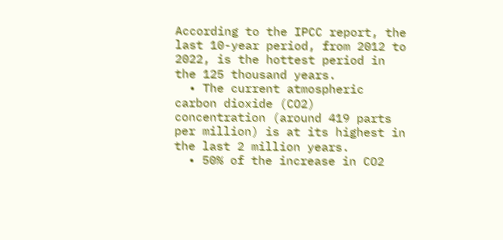According to the IPCC report, the last 10-year period, from 2012 to 2022, is the hottest period in the 125 thousand years.
  • The current atmospheric carbon dioxide (CO2) concentration (around 419 parts per million) is at its highest in the last 2 million years.
  • 50% of the increase in CO2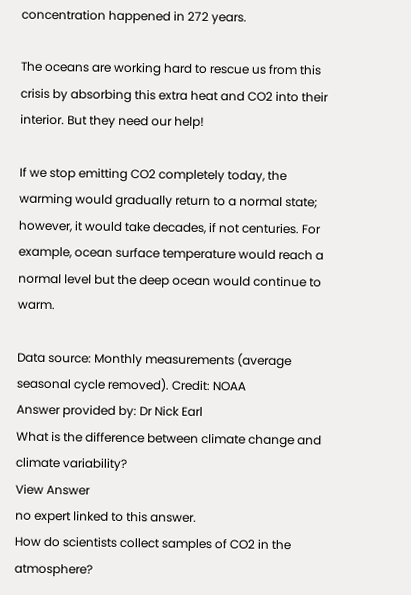concentration happened in 272 years.

The oceans are working hard to rescue us from this crisis by absorbing this extra heat and CO2 into their interior. But they need our help!

If we stop emitting CO2 completely today, the warming would gradually return to a normal state; however, it would take decades, if not centuries. For example, ocean surface temperature would reach a normal level but the deep ocean would continue to warm.

Data source: Monthly measurements (average seasonal cycle removed). Credit: NOAA
Answer provided by: Dr Nick Earl
What is the difference between climate change and climate variability?
View Answer
no expert linked to this answer.
How do scientists collect samples of CO2 in the atmosphere?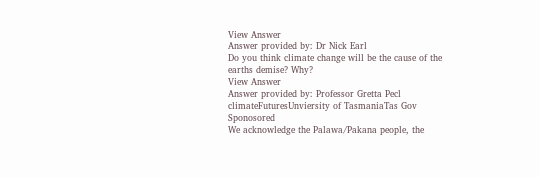View Answer
Answer provided by: Dr Nick Earl
Do you think climate change will be the cause of the earths demise? Why?
View Answer
Answer provided by: Professor Gretta Pecl
climateFuturesUnviersity of TasmaniaTas Gov Sponosored
We acknowledge the Palawa/Pakana people, the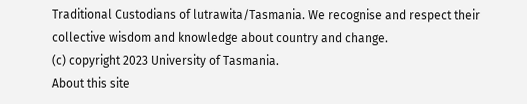Traditional Custodians of lutrawita/Tasmania. We recognise and respect their collective wisdom and knowledge about country and change.
(c) copyright 2023 University of Tasmania.
About this site